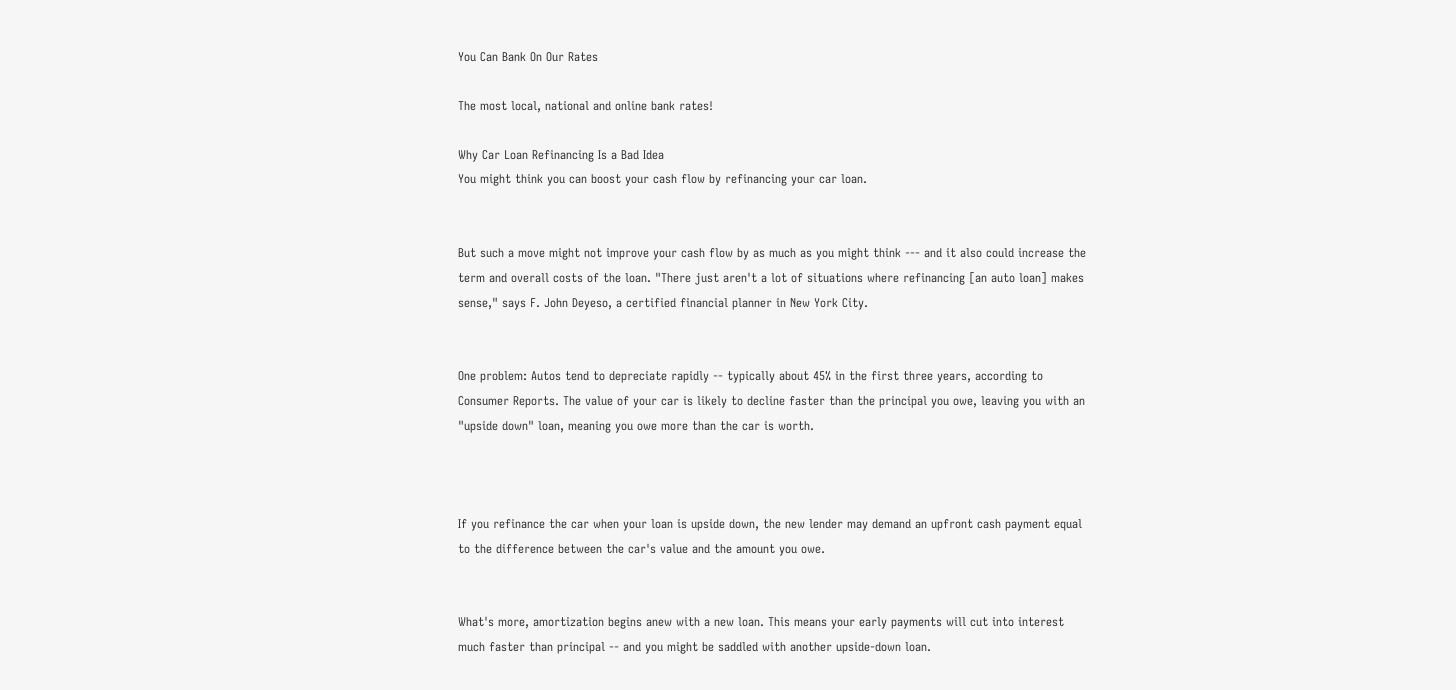You Can Bank On Our Rates

The most local, national and online bank rates!

Why Car Loan Refinancing Is a Bad Idea
You might think you can boost your cash flow by refinancing your car loan.


But such a move might not improve your cash flow by as much as you might think --- and it also could increase the term and overall costs of the loan. "There just aren't a lot of situations where refinancing [an auto loan] makes sense," says F. John Deyeso, a certified financial planner in New York City.


One problem: Autos tend to depreciate rapidly -- typically about 45% in the first three years, according to Consumer Reports. The value of your car is likely to decline faster than the principal you owe, leaving you with an "upside down" loan, meaning you owe more than the car is worth.



If you refinance the car when your loan is upside down, the new lender may demand an upfront cash payment equal to the difference between the car's value and the amount you owe.


What's more, amortization begins anew with a new loan. This means your early payments will cut into interest much faster than principal -- and you might be saddled with another upside-down loan.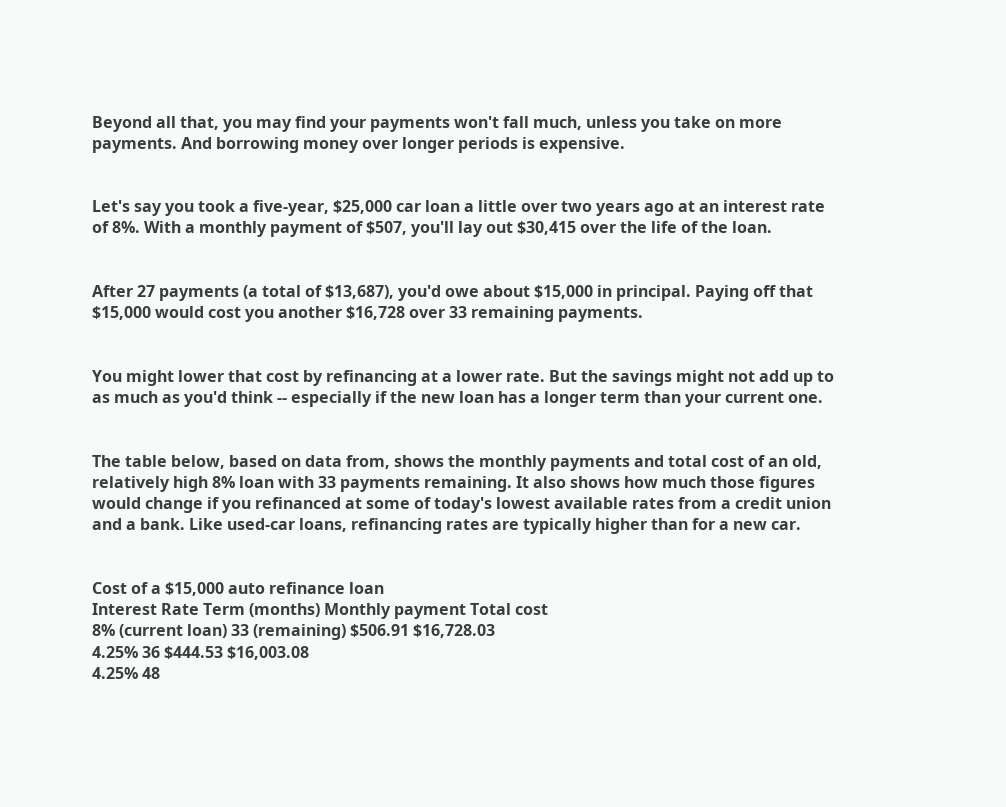Beyond all that, you may find your payments won't fall much, unless you take on more payments. And borrowing money over longer periods is expensive.


Let's say you took a five-year, $25,000 car loan a little over two years ago at an interest rate of 8%. With a monthly payment of $507, you'll lay out $30,415 over the life of the loan.


After 27 payments (a total of $13,687), you'd owe about $15,000 in principal. Paying off that $15,000 would cost you another $16,728 over 33 remaining payments.


You might lower that cost by refinancing at a lower rate. But the savings might not add up to as much as you'd think -- especially if the new loan has a longer term than your current one.


The table below, based on data from, shows the monthly payments and total cost of an old, relatively high 8% loan with 33 payments remaining. It also shows how much those figures would change if you refinanced at some of today's lowest available rates from a credit union and a bank. Like used-car loans, refinancing rates are typically higher than for a new car.


Cost of a $15,000 auto refinance loan
Interest Rate Term (months) Monthly payment Total cost
8% (current loan) 33 (remaining) $506.91 $16,728.03
4.25% 36 $444.53 $16,003.08
4.25% 48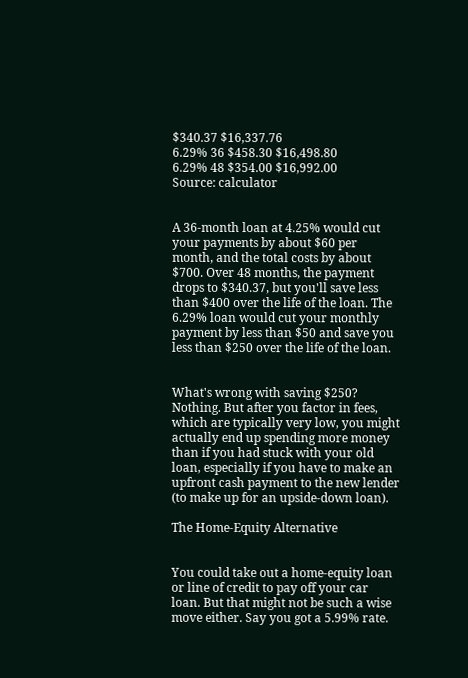$340.37 $16,337.76
6.29% 36 $458.30 $16,498.80
6.29% 48 $354.00 $16,992.00
Source: calculator


A 36-month loan at 4.25% would cut your payments by about $60 per month, and the total costs by about $700. Over 48 months, the payment drops to $340.37, but you'll save less than $400 over the life of the loan. The 6.29% loan would cut your monthly payment by less than $50 and save you less than $250 over the life of the loan.


What's wrong with saving $250? Nothing. But after you factor in fees, which are typically very low, you might actually end up spending more money than if you had stuck with your old loan, especially if you have to make an upfront cash payment to the new lender (to make up for an upside-down loan).

The Home-Equity Alternative


You could take out a home-equity loan or line of credit to pay off your car loan. But that might not be such a wise move either. Say you got a 5.99% rate.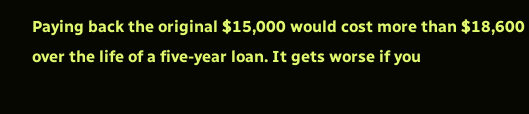Paying back the original $15,000 would cost more than $18,600 over the life of a five-year loan. It gets worse if you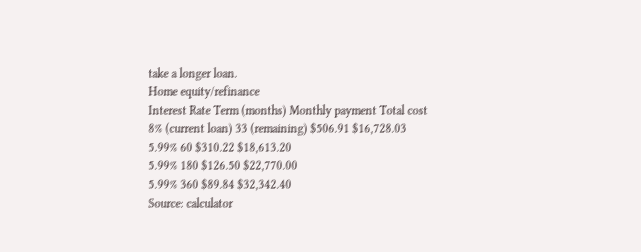take a longer loan.
Home equity/refinance
Interest Rate Term (months) Monthly payment Total cost
8% (current loan) 33 (remaining) $506.91 $16,728.03
5.99% 60 $310.22 $18,613.20
5.99% 180 $126.50 $22,770.00
5.99% 360 $89.84 $32,342.40
Source: calculator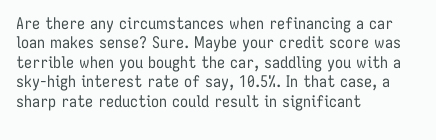Are there any circumstances when refinancing a car loan makes sense? Sure. Maybe your credit score was terrible when you bought the car, saddling you with a sky-high interest rate of say, 10.5%. In that case, a sharp rate reduction could result in significant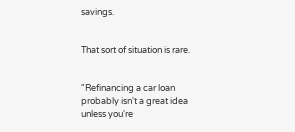savings.


That sort of situation is rare.


"Refinancing a car loan probably isn't a great idea unless you're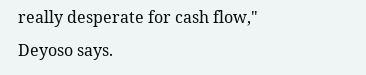really desperate for cash flow," Deyoso says.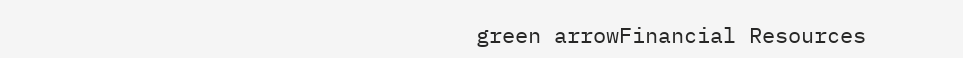green arrowFinancial Resources